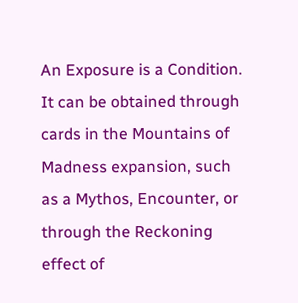An Exposure is a Condition. It can be obtained through cards in the Mountains of Madness expansion, such as a Mythos, Encounter, or through the Reckoning effect of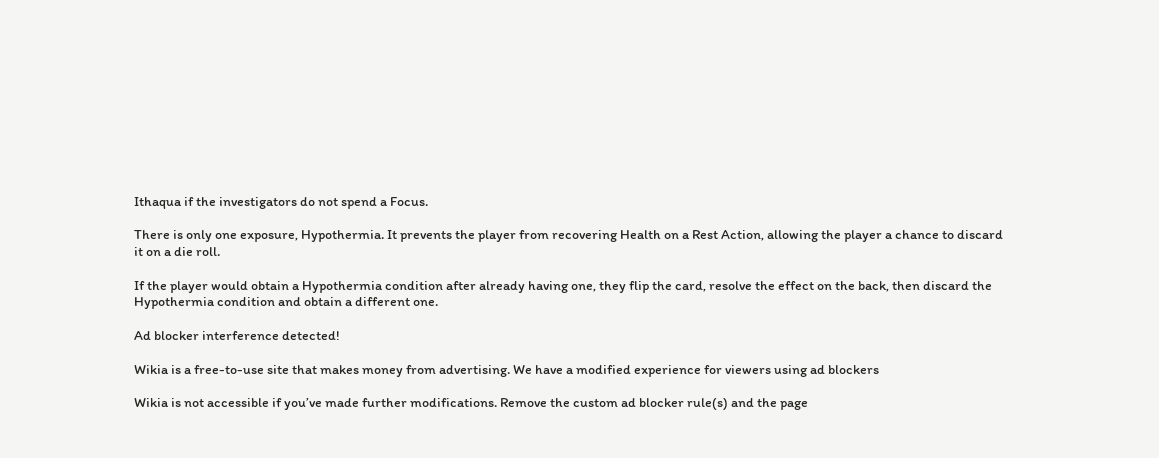Ithaqua if the investigators do not spend a Focus.

There is only one exposure, Hypothermia. It prevents the player from recovering Health on a Rest Action, allowing the player a chance to discard it on a die roll.

If the player would obtain a Hypothermia condition after already having one, they flip the card, resolve the effect on the back, then discard the Hypothermia condition and obtain a different one.

Ad blocker interference detected!

Wikia is a free-to-use site that makes money from advertising. We have a modified experience for viewers using ad blockers

Wikia is not accessible if you’ve made further modifications. Remove the custom ad blocker rule(s) and the page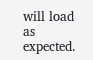will load as expected.